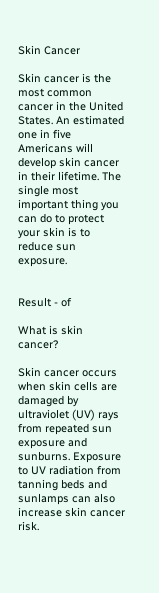Skin Cancer

Skin cancer is the most common cancer in the United States. An estimated one in five Americans will develop skin cancer in their lifetime. The single most important thing you can do to protect your skin is to reduce sun exposure.


Result - of

What is skin cancer?

Skin cancer occurs when skin cells are damaged by ultraviolet (UV) rays from repeated sun exposure and sunburns. Exposure to UV radiation from tanning beds and sunlamps can also increase skin cancer risk.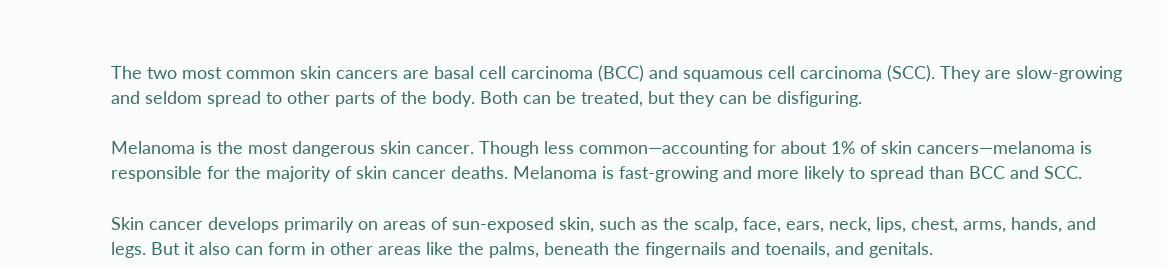The two most common skin cancers are basal cell carcinoma (BCC) and squamous cell carcinoma (SCC). They are slow-growing and seldom spread to other parts of the body. Both can be treated, but they can be disfiguring.

Melanoma is the most dangerous skin cancer. Though less common—accounting for about 1% of skin cancers—melanoma is responsible for the majority of skin cancer deaths. Melanoma is fast-growing and more likely to spread than BCC and SCC.

Skin cancer develops primarily on areas of sun-exposed skin, such as the scalp, face, ears, neck, lips, chest, arms, hands, and legs. But it also can form in other areas like the palms, beneath the fingernails and toenails, and genitals.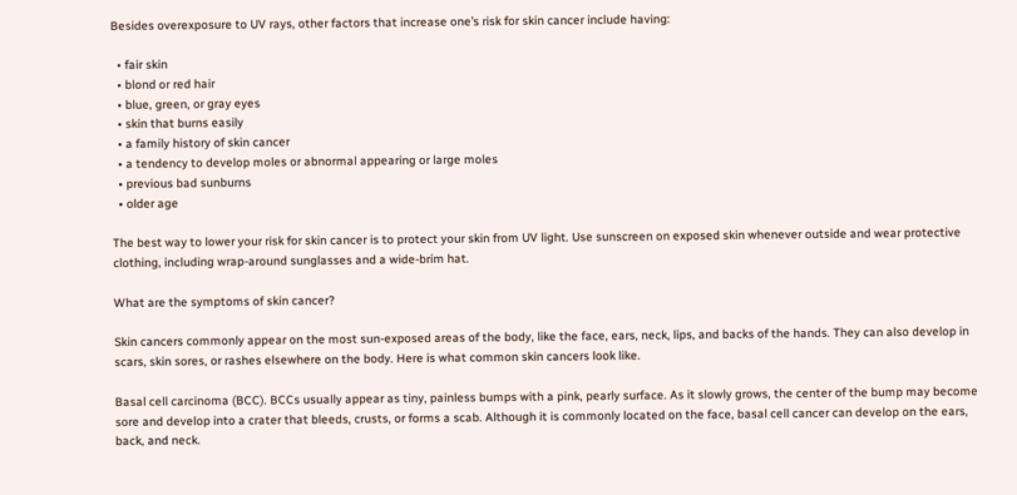Besides overexposure to UV rays, other factors that increase one’s risk for skin cancer include having:

  • fair skin
  • blond or red hair
  • blue, green, or gray eyes
  • skin that burns easily
  • a family history of skin cancer
  • a tendency to develop moles or abnormal appearing or large moles
  • previous bad sunburns
  • older age

The best way to lower your risk for skin cancer is to protect your skin from UV light. Use sunscreen on exposed skin whenever outside and wear protective clothing, including wrap-around sunglasses and a wide-brim hat.

What are the symptoms of skin cancer?

Skin cancers commonly appear on the most sun-exposed areas of the body, like the face, ears, neck, lips, and backs of the hands. They can also develop in scars, skin sores, or rashes elsewhere on the body. Here is what common skin cancers look like.

Basal cell carcinoma (BCC). BCCs usually appear as tiny, painless bumps with a pink, pearly surface. As it slowly grows, the center of the bump may become sore and develop into a crater that bleeds, crusts, or forms a scab. Although it is commonly located on the face, basal cell cancer can develop on the ears, back, and neck.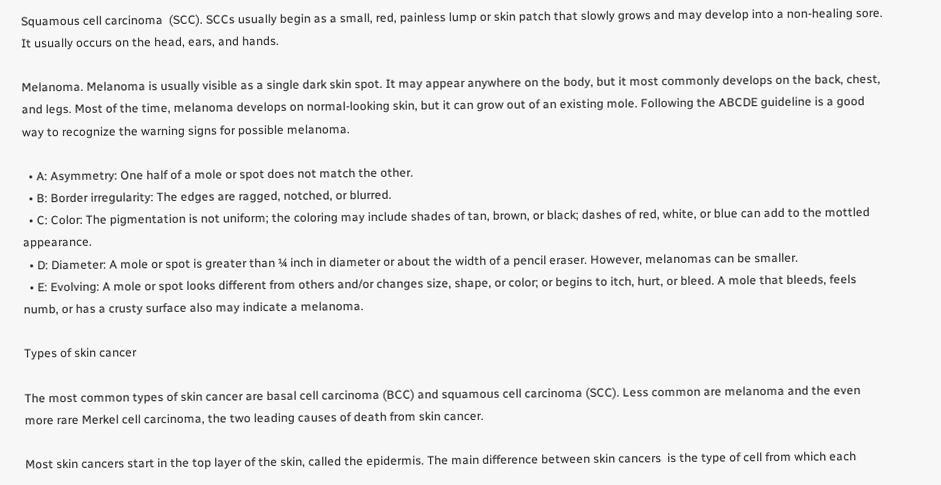Squamous cell carcinoma  (SCC). SCCs usually begin as a small, red, painless lump or skin patch that slowly grows and may develop into a non-healing sore. It usually occurs on the head, ears, and hands.

Melanoma. Melanoma is usually visible as a single dark skin spot. It may appear anywhere on the body, but it most commonly develops on the back, chest, and legs. Most of the time, melanoma develops on normal-looking skin, but it can grow out of an existing mole. Following the ABCDE guideline is a good way to recognize the warning signs for possible melanoma.

  • A: Asymmetry: One half of a mole or spot does not match the other.
  • B: Border irregularity: The edges are ragged, notched, or blurred.
  • C: Color: The pigmentation is not uniform; the coloring may include shades of tan, brown, or black; dashes of red, white, or blue can add to the mottled appearance.
  • D: Diameter: A mole or spot is greater than ¼ inch in diameter or about the width of a pencil eraser. However, melanomas can be smaller.
  • E: Evolving: A mole or spot looks different from others and/or changes size, shape, or color; or begins to itch, hurt, or bleed. A mole that bleeds, feels numb, or has a crusty surface also may indicate a melanoma.

Types of skin cancer

The most common types of skin cancer are basal cell carcinoma (BCC) and squamous cell carcinoma (SCC). Less common are melanoma and the even more rare Merkel cell carcinoma, the two leading causes of death from skin cancer.

Most skin cancers start in the top layer of the skin, called the epidermis. The main difference between skin cancers  is the type of cell from which each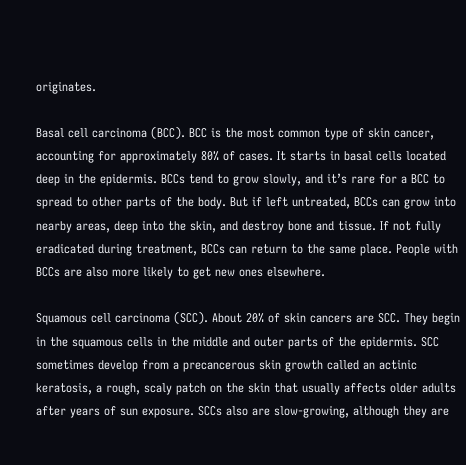originates.

Basal cell carcinoma (BCC). BCC is the most common type of skin cancer, accounting for approximately 80% of cases. It starts in basal cells located deep in the epidermis. BCCs tend to grow slowly, and it’s rare for a BCC to spread to other parts of the body. But if left untreated, BCCs can grow into nearby areas, deep into the skin, and destroy bone and tissue. If not fully eradicated during treatment, BCCs can return to the same place. People with BCCs are also more likely to get new ones elsewhere.

Squamous cell carcinoma (SCC). About 20% of skin cancers are SCC. They begin in the squamous cells in the middle and outer parts of the epidermis. SCC sometimes develop from a precancerous skin growth called an actinic keratosis, a rough, scaly patch on the skin that usually affects older adults after years of sun exposure. SCCs also are slow-growing, although they are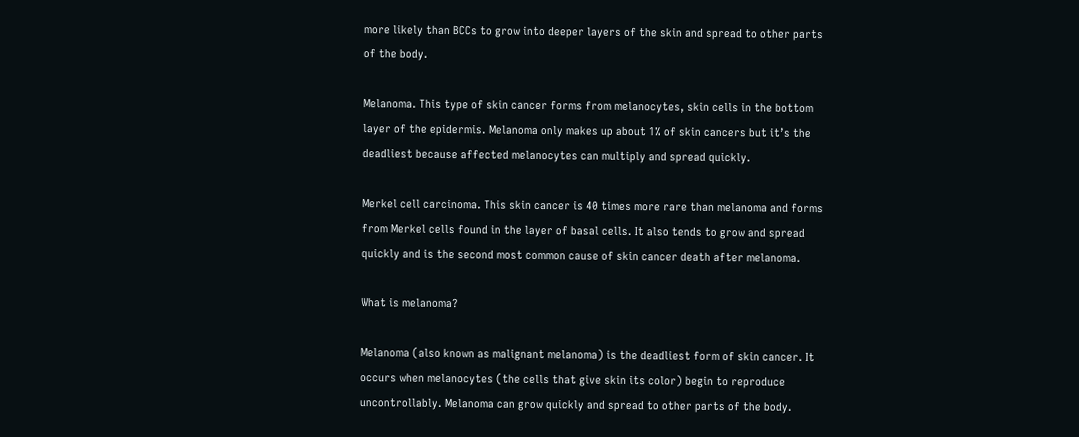more likely than BCCs to grow into deeper layers of the skin and spread to other parts of the body.

Melanoma. This type of skin cancer forms from melanocytes, skin cells in the bottom layer of the epidermis. Melanoma only makes up about 1% of skin cancers but it’s the deadliest because affected melanocytes can multiply and spread quickly.

Merkel cell carcinoma. This skin cancer is 40 times more rare than melanoma and forms from Merkel cells found in the layer of basal cells. It also tends to grow and spread quickly and is the second most common cause of skin cancer death after melanoma.

What is melanoma?

Melanoma (also known as malignant melanoma) is the deadliest form of skin cancer. It occurs when melanocytes (the cells that give skin its color) begin to reproduce uncontrollably. Melanoma can grow quickly and spread to other parts of the body.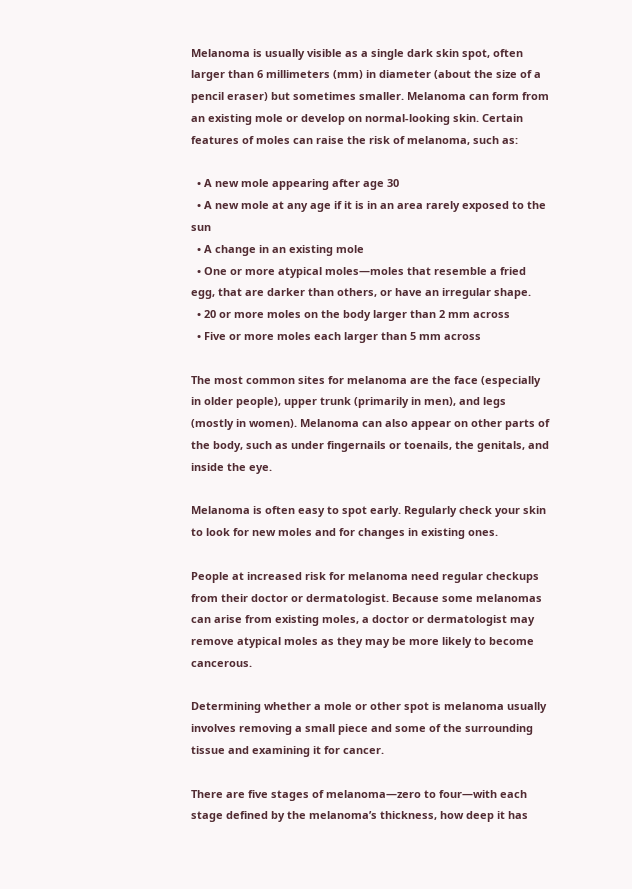Melanoma is usually visible as a single dark skin spot, often larger than 6 millimeters (mm) in diameter (about the size of a pencil eraser) but sometimes smaller. Melanoma can form from an existing mole or develop on normal-looking skin. Certain features of moles can raise the risk of melanoma, such as:

  • A new mole appearing after age 30
  • A new mole at any age if it is in an area rarely exposed to the sun
  • A change in an existing mole
  • One or more atypical moles—moles that resemble a fried egg, that are darker than others, or have an irregular shape.
  • 20 or more moles on the body larger than 2 mm across
  • Five or more moles each larger than 5 mm across

The most common sites for melanoma are the face (especially in older people), upper trunk (primarily in men), and legs (mostly in women). Melanoma can also appear on other parts of the body, such as under fingernails or toenails, the genitals, and inside the eye.

Melanoma is often easy to spot early. Regularly check your skin to look for new moles and for changes in existing ones.

People at increased risk for melanoma need regular checkups from their doctor or dermatologist. Because some melanomas can arise from existing moles, a doctor or dermatologist may remove atypical moles as they may be more likely to become cancerous.

Determining whether a mole or other spot is melanoma usually involves removing a small piece and some of the surrounding tissue and examining it for cancer.

There are five stages of melanoma—zero to four—with each stage defined by the melanoma’s thickness, how deep it has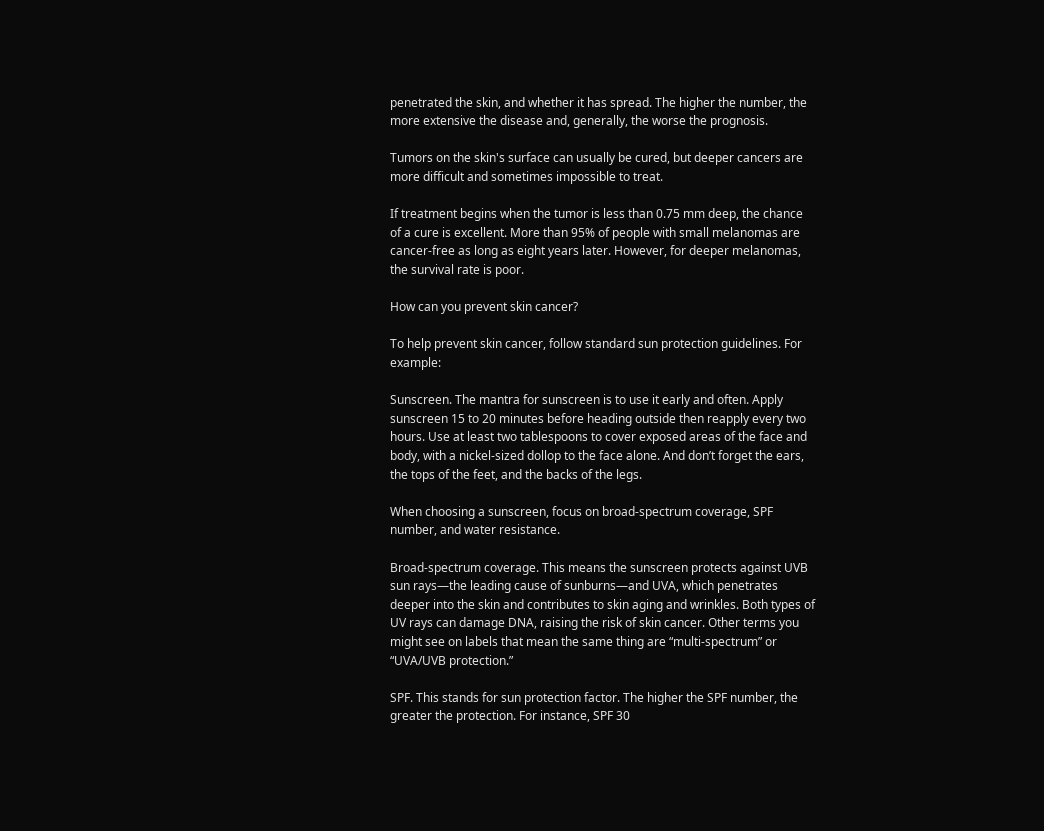penetrated the skin, and whether it has spread. The higher the number, the more extensive the disease and, generally, the worse the prognosis.

Tumors on the skin's surface can usually be cured, but deeper cancers are more difficult and sometimes impossible to treat.

If treatment begins when the tumor is less than 0.75 mm deep, the chance of a cure is excellent. More than 95% of people with small melanomas are cancer-free as long as eight years later. However, for deeper melanomas, the survival rate is poor.

How can you prevent skin cancer?

To help prevent skin cancer, follow standard sun protection guidelines. For example:

Sunscreen. The mantra for sunscreen is to use it early and often. Apply sunscreen 15 to 20 minutes before heading outside then reapply every two hours. Use at least two tablespoons to cover exposed areas of the face and body, with a nickel-sized dollop to the face alone. And don’t forget the ears, the tops of the feet, and the backs of the legs.

When choosing a sunscreen, focus on broad-spectrum coverage, SPF number, and water resistance.

Broad-spectrum coverage. This means the sunscreen protects against UVB sun rays—the leading cause of sunburns—and UVA, which penetrates deeper into the skin and contributes to skin aging and wrinkles. Both types of UV rays can damage DNA, raising the risk of skin cancer. Other terms you might see on labels that mean the same thing are “multi-spectrum” or “UVA/UVB protection.”

SPF. This stands for sun protection factor. The higher the SPF number, the greater the protection. For instance, SPF 30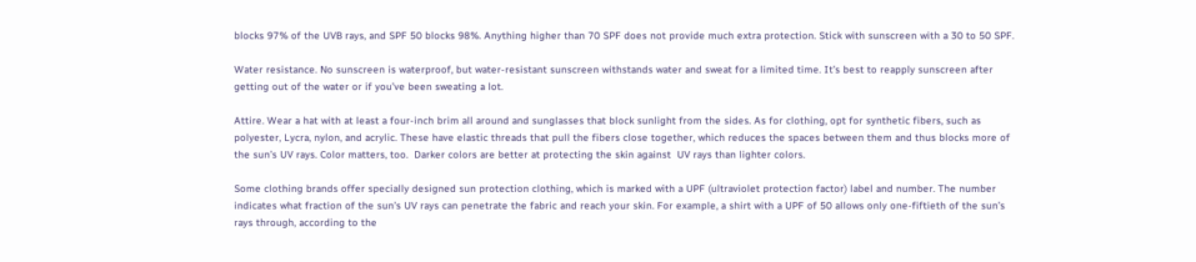blocks 97% of the UVB rays, and SPF 50 blocks 98%. Anything higher than 70 SPF does not provide much extra protection. Stick with sunscreen with a 30 to 50 SPF.

Water resistance. No sunscreen is waterproof, but water-resistant sunscreen withstands water and sweat for a limited time. It’s best to reapply sunscreen after getting out of the water or if you’ve been sweating a lot.

Attire. Wear a hat with at least a four-inch brim all around and sunglasses that block sunlight from the sides. As for clothing, opt for synthetic fibers, such as polyester, Lycra, nylon, and acrylic. These have elastic threads that pull the fibers close together, which reduces the spaces between them and thus blocks more of the sun’s UV rays. Color matters, too.  Darker colors are better at protecting the skin against  UV rays than lighter colors.

Some clothing brands offer specially designed sun protection clothing, which is marked with a UPF (ultraviolet protection factor) label and number. The number indicates what fraction of the sun’s UV rays can penetrate the fabric and reach your skin. For example, a shirt with a UPF of 50 allows only one-fiftieth of the sun’s rays through, according to the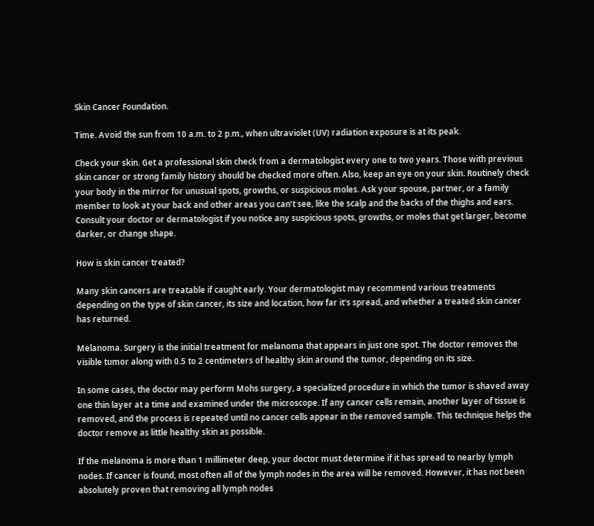Skin Cancer Foundation.

Time. Avoid the sun from 10 a.m. to 2 p.m., when ultraviolet (UV) radiation exposure is at its peak.

Check your skin. Get a professional skin check from a dermatologist every one to two years. Those with previous skin cancer or strong family history should be checked more often. Also, keep an eye on your skin. Routinely check your body in the mirror for unusual spots, growths, or suspicious moles. Ask your spouse, partner, or a family member to look at your back and other areas you can’t see, like the scalp and the backs of the thighs and ears. Consult your doctor or dermatologist if you notice any suspicious spots, growths, or moles that get larger, become darker, or change shape.

How is skin cancer treated?

Many skin cancers are treatable if caught early. Your dermatologist may recommend various treatments depending on the type of skin cancer, its size and location, how far it's spread, and whether a treated skin cancer has returned.

Melanoma. Surgery is the initial treatment for melanoma that appears in just one spot. The doctor removes the visible tumor along with 0.5 to 2 centimeters of healthy skin around the tumor, depending on its size.

In some cases, the doctor may perform Mohs surgery, a specialized procedure in which the tumor is shaved away one thin layer at a time and examined under the microscope. If any cancer cells remain, another layer of tissue is removed, and the process is repeated until no cancer cells appear in the removed sample. This technique helps the doctor remove as little healthy skin as possible.

If the melanoma is more than 1 millimeter deep, your doctor must determine if it has spread to nearby lymph nodes. If cancer is found, most often all of the lymph nodes in the area will be removed. However, it has not been absolutely proven that removing all lymph nodes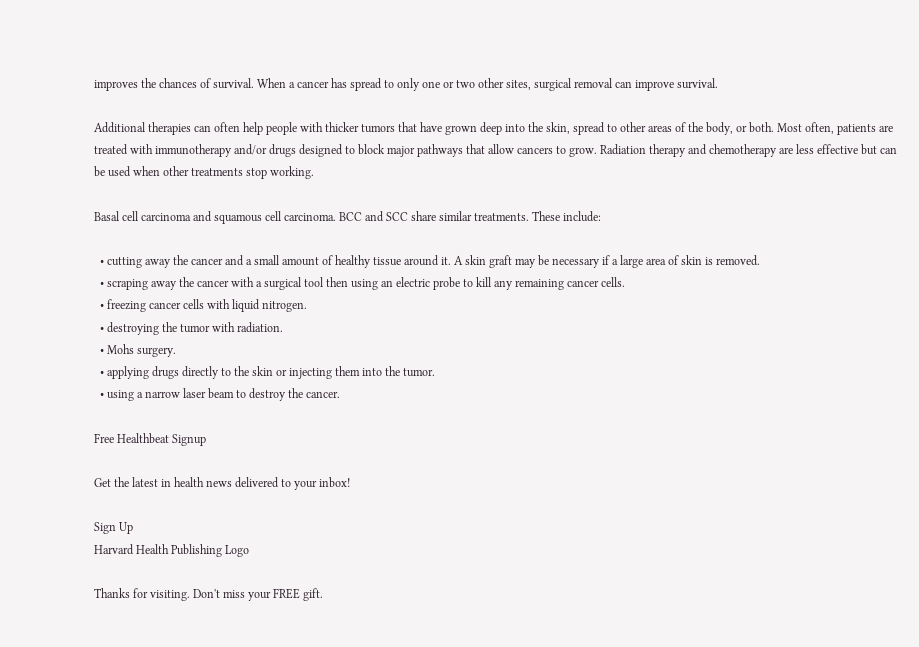improves the chances of survival. When a cancer has spread to only one or two other sites, surgical removal can improve survival.

Additional therapies can often help people with thicker tumors that have grown deep into the skin, spread to other areas of the body, or both. Most often, patients are treated with immunotherapy and/or drugs designed to block major pathways that allow cancers to grow. Radiation therapy and chemotherapy are less effective but can be used when other treatments stop working.

Basal cell carcinoma and squamous cell carcinoma. BCC and SCC share similar treatments. These include:

  • cutting away the cancer and a small amount of healthy tissue around it. A skin graft may be necessary if a large area of skin is removed.
  • scraping away the cancer with a surgical tool then using an electric probe to kill any remaining cancer cells.
  • freezing cancer cells with liquid nitrogen.
  • destroying the tumor with radiation.
  • Mohs surgery.
  • applying drugs directly to the skin or injecting them into the tumor.
  • using a narrow laser beam to destroy the cancer.

Free Healthbeat Signup

Get the latest in health news delivered to your inbox!

Sign Up
Harvard Health Publishing Logo

Thanks for visiting. Don't miss your FREE gift.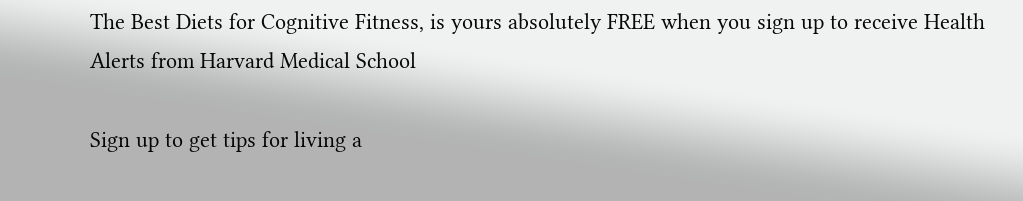The Best Diets for Cognitive Fitness, is yours absolutely FREE when you sign up to receive Health Alerts from Harvard Medical School

Sign up to get tips for living a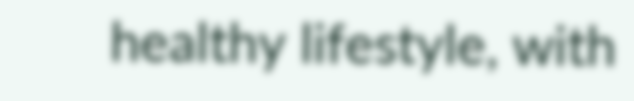healthy lifestyle, with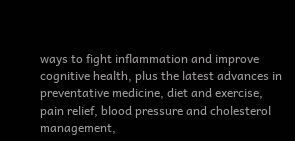ways to fight inflammation and improve cognitive health, plus the latest advances in preventative medicine, diet and exercise, pain relief, blood pressure and cholesterol management,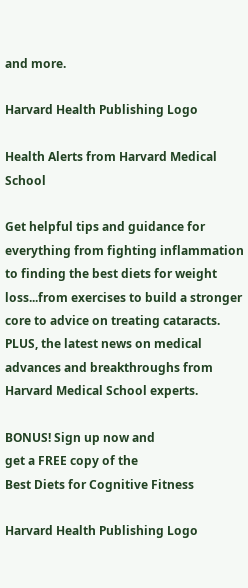and more.

Harvard Health Publishing Logo

Health Alerts from Harvard Medical School

Get helpful tips and guidance for everything from fighting inflammation to finding the best diets for weight loss...from exercises to build a stronger core to advice on treating cataracts. PLUS, the latest news on medical advances and breakthroughs from Harvard Medical School experts.

BONUS! Sign up now and
get a FREE copy of the
Best Diets for Cognitive Fitness

Harvard Health Publishing Logo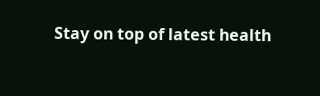Stay on top of latest health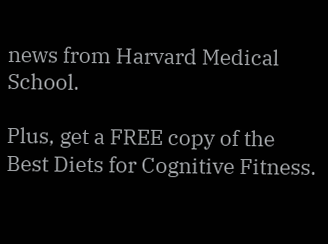news from Harvard Medical School.

Plus, get a FREE copy of the Best Diets for Cognitive Fitness.